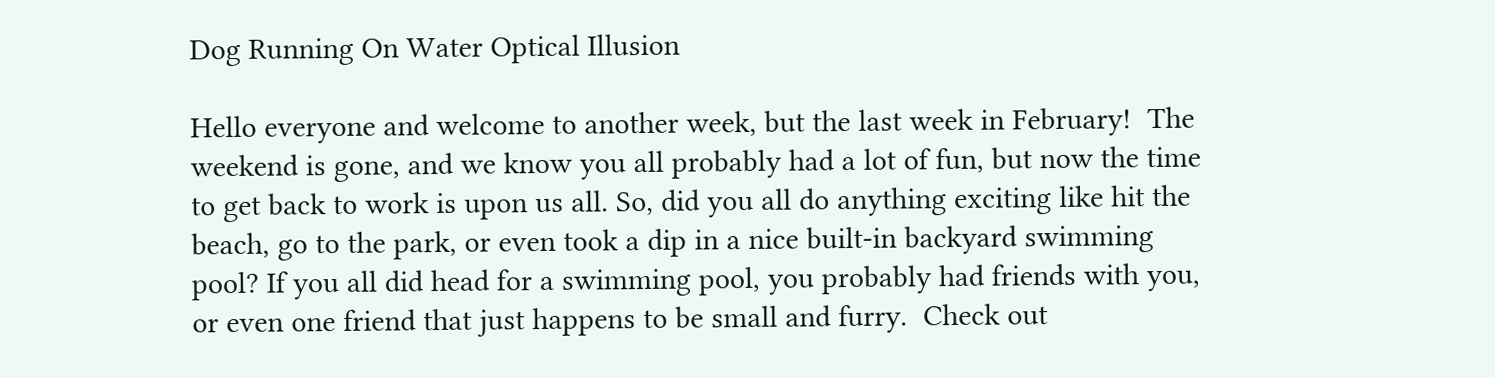Dog Running On Water Optical Illusion

Hello everyone and welcome to another week, but the last week in February!  The weekend is gone, and we know you all probably had a lot of fun, but now the time to get back to work is upon us all. So, did you all do anything exciting like hit the beach, go to the park, or even took a dip in a nice built-in backyard swimming pool? If you all did head for a swimming pool, you probably had friends with you, or even one friend that just happens to be small and furry.  Check out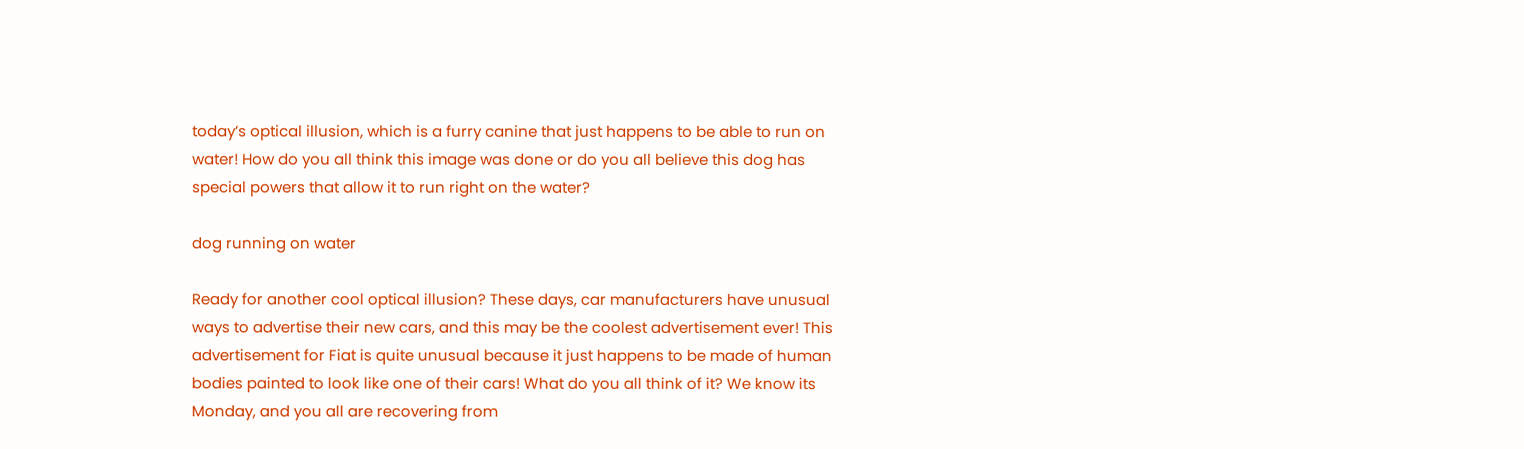today’s optical illusion, which is a furry canine that just happens to be able to run on water! How do you all think this image was done or do you all believe this dog has special powers that allow it to run right on the water?

dog running on water

Ready for another cool optical illusion? These days, car manufacturers have unusual ways to advertise their new cars, and this may be the coolest advertisement ever! This advertisement for Fiat is quite unusual because it just happens to be made of human bodies painted to look like one of their cars! What do you all think of it? We know its Monday, and you all are recovering from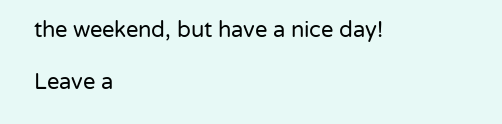the weekend, but have a nice day!

Leave a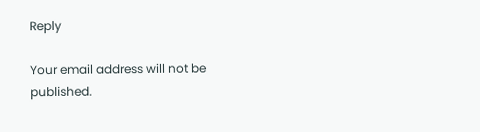Reply

Your email address will not be published.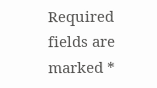Required fields are marked *